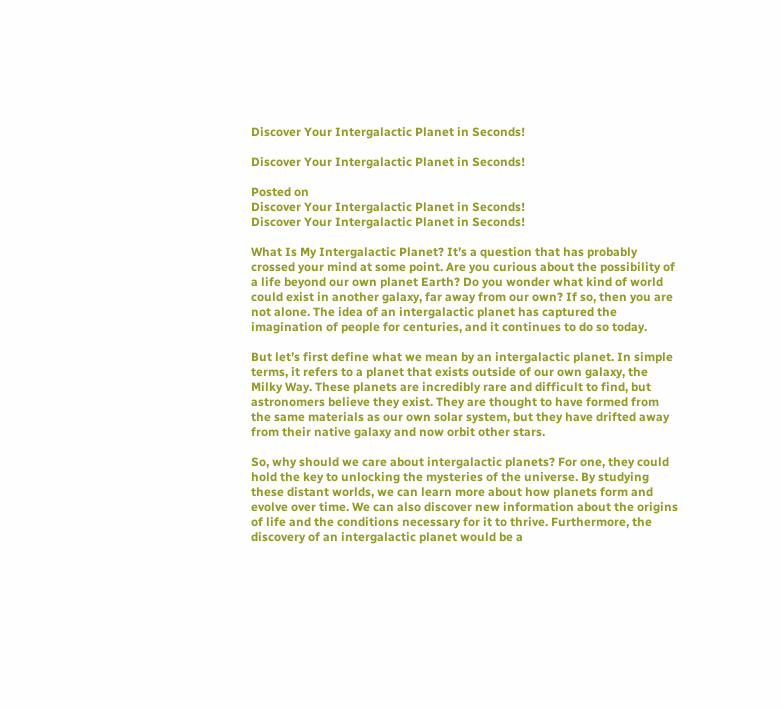Discover Your Intergalactic Planet in Seconds!

Discover Your Intergalactic Planet in Seconds!

Posted on
Discover Your Intergalactic Planet in Seconds!
Discover Your Intergalactic Planet in Seconds!

What Is My Intergalactic Planet? It’s a question that has probably crossed your mind at some point. Are you curious about the possibility of a life beyond our own planet Earth? Do you wonder what kind of world could exist in another galaxy, far away from our own? If so, then you are not alone. The idea of an intergalactic planet has captured the imagination of people for centuries, and it continues to do so today.

But let’s first define what we mean by an intergalactic planet. In simple terms, it refers to a planet that exists outside of our own galaxy, the Milky Way. These planets are incredibly rare and difficult to find, but astronomers believe they exist. They are thought to have formed from the same materials as our own solar system, but they have drifted away from their native galaxy and now orbit other stars.

So, why should we care about intergalactic planets? For one, they could hold the key to unlocking the mysteries of the universe. By studying these distant worlds, we can learn more about how planets form and evolve over time. We can also discover new information about the origins of life and the conditions necessary for it to thrive. Furthermore, the discovery of an intergalactic planet would be a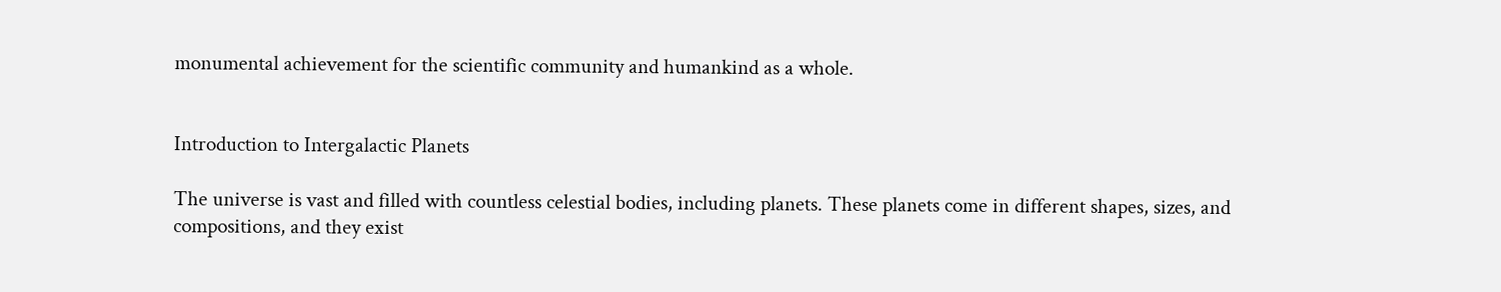monumental achievement for the scientific community and humankind as a whole.


Introduction to Intergalactic Planets

The universe is vast and filled with countless celestial bodies, including planets. These planets come in different shapes, sizes, and compositions, and they exist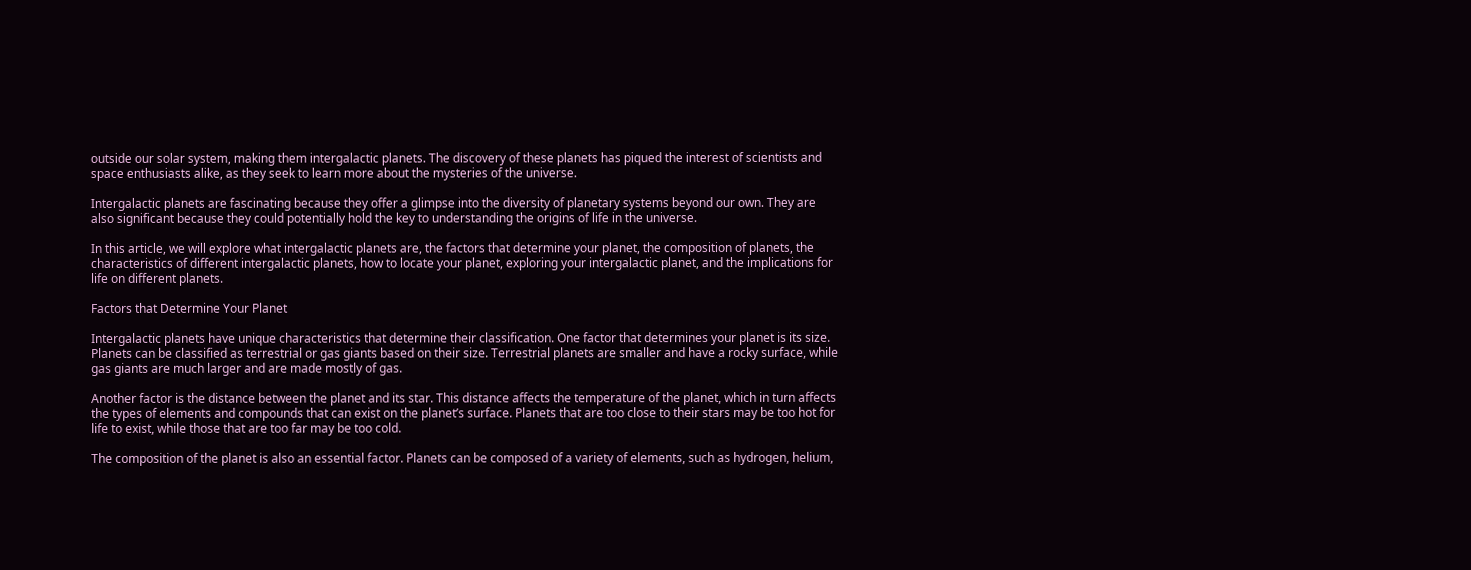outside our solar system, making them intergalactic planets. The discovery of these planets has piqued the interest of scientists and space enthusiasts alike, as they seek to learn more about the mysteries of the universe.

Intergalactic planets are fascinating because they offer a glimpse into the diversity of planetary systems beyond our own. They are also significant because they could potentially hold the key to understanding the origins of life in the universe.

In this article, we will explore what intergalactic planets are, the factors that determine your planet, the composition of planets, the characteristics of different intergalactic planets, how to locate your planet, exploring your intergalactic planet, and the implications for life on different planets.

Factors that Determine Your Planet

Intergalactic planets have unique characteristics that determine their classification. One factor that determines your planet is its size. Planets can be classified as terrestrial or gas giants based on their size. Terrestrial planets are smaller and have a rocky surface, while gas giants are much larger and are made mostly of gas.

Another factor is the distance between the planet and its star. This distance affects the temperature of the planet, which in turn affects the types of elements and compounds that can exist on the planet’s surface. Planets that are too close to their stars may be too hot for life to exist, while those that are too far may be too cold.

The composition of the planet is also an essential factor. Planets can be composed of a variety of elements, such as hydrogen, helium,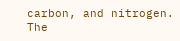carbon, and nitrogen. The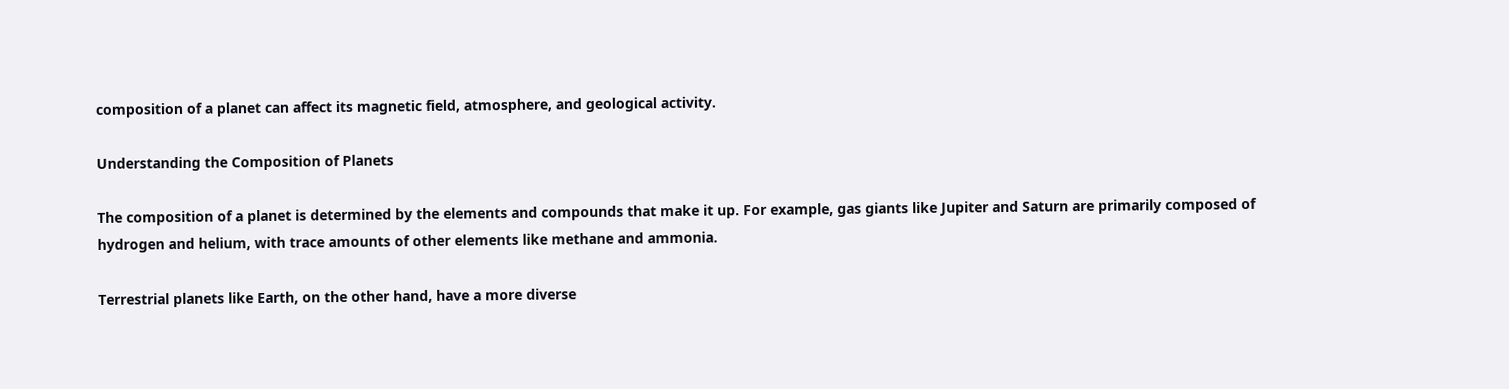composition of a planet can affect its magnetic field, atmosphere, and geological activity.

Understanding the Composition of Planets

The composition of a planet is determined by the elements and compounds that make it up. For example, gas giants like Jupiter and Saturn are primarily composed of hydrogen and helium, with trace amounts of other elements like methane and ammonia.

Terrestrial planets like Earth, on the other hand, have a more diverse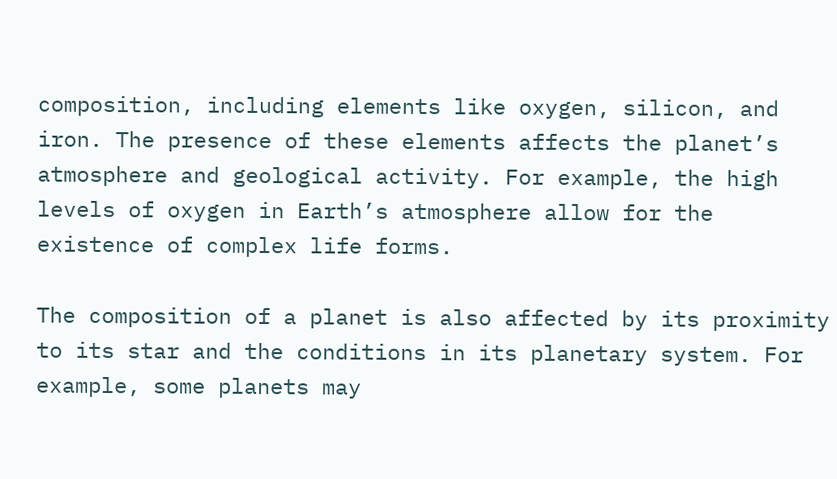composition, including elements like oxygen, silicon, and iron. The presence of these elements affects the planet’s atmosphere and geological activity. For example, the high levels of oxygen in Earth’s atmosphere allow for the existence of complex life forms.

The composition of a planet is also affected by its proximity to its star and the conditions in its planetary system. For example, some planets may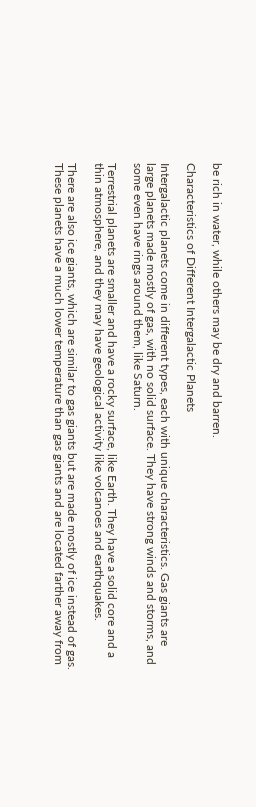be rich in water, while others may be dry and barren.

Characteristics of Different Intergalactic Planets

Intergalactic planets come in different types, each with unique characteristics. Gas giants are large planets made mostly of gas, with no solid surface. They have strong winds and storms, and some even have rings around them, like Saturn.

Terrestrial planets are smaller and have a rocky surface, like Earth. They have a solid core and a thin atmosphere, and they may have geological activity like volcanoes and earthquakes.

There are also ice giants, which are similar to gas giants but are made mostly of ice instead of gas. These planets have a much lower temperature than gas giants and are located farther away from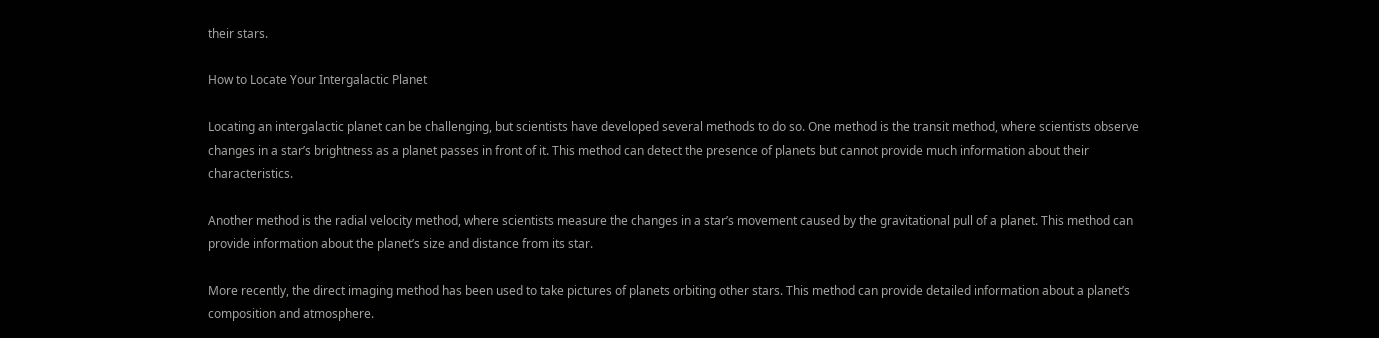their stars.

How to Locate Your Intergalactic Planet

Locating an intergalactic planet can be challenging, but scientists have developed several methods to do so. One method is the transit method, where scientists observe changes in a star’s brightness as a planet passes in front of it. This method can detect the presence of planets but cannot provide much information about their characteristics.

Another method is the radial velocity method, where scientists measure the changes in a star’s movement caused by the gravitational pull of a planet. This method can provide information about the planet’s size and distance from its star.

More recently, the direct imaging method has been used to take pictures of planets orbiting other stars. This method can provide detailed information about a planet’s composition and atmosphere.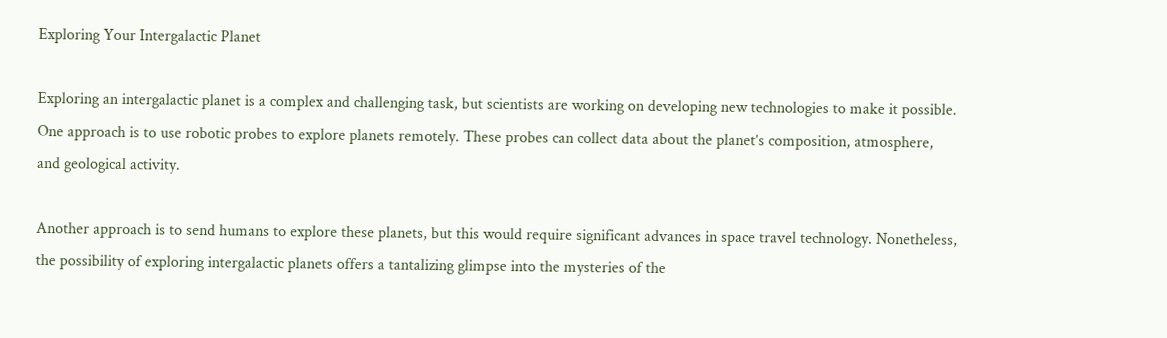Exploring Your Intergalactic Planet

Exploring an intergalactic planet is a complex and challenging task, but scientists are working on developing new technologies to make it possible. One approach is to use robotic probes to explore planets remotely. These probes can collect data about the planet’s composition, atmosphere, and geological activity.

Another approach is to send humans to explore these planets, but this would require significant advances in space travel technology. Nonetheless, the possibility of exploring intergalactic planets offers a tantalizing glimpse into the mysteries of the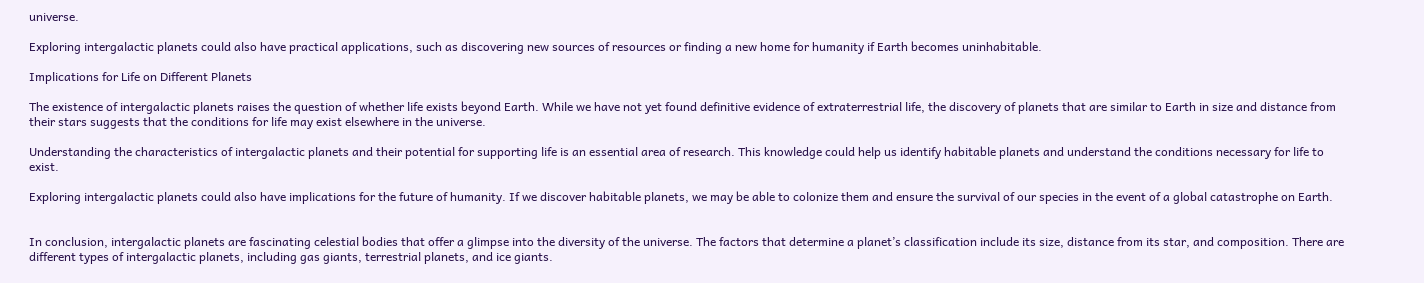universe.

Exploring intergalactic planets could also have practical applications, such as discovering new sources of resources or finding a new home for humanity if Earth becomes uninhabitable.

Implications for Life on Different Planets

The existence of intergalactic planets raises the question of whether life exists beyond Earth. While we have not yet found definitive evidence of extraterrestrial life, the discovery of planets that are similar to Earth in size and distance from their stars suggests that the conditions for life may exist elsewhere in the universe.

Understanding the characteristics of intergalactic planets and their potential for supporting life is an essential area of research. This knowledge could help us identify habitable planets and understand the conditions necessary for life to exist.

Exploring intergalactic planets could also have implications for the future of humanity. If we discover habitable planets, we may be able to colonize them and ensure the survival of our species in the event of a global catastrophe on Earth.


In conclusion, intergalactic planets are fascinating celestial bodies that offer a glimpse into the diversity of the universe. The factors that determine a planet’s classification include its size, distance from its star, and composition. There are different types of intergalactic planets, including gas giants, terrestrial planets, and ice giants.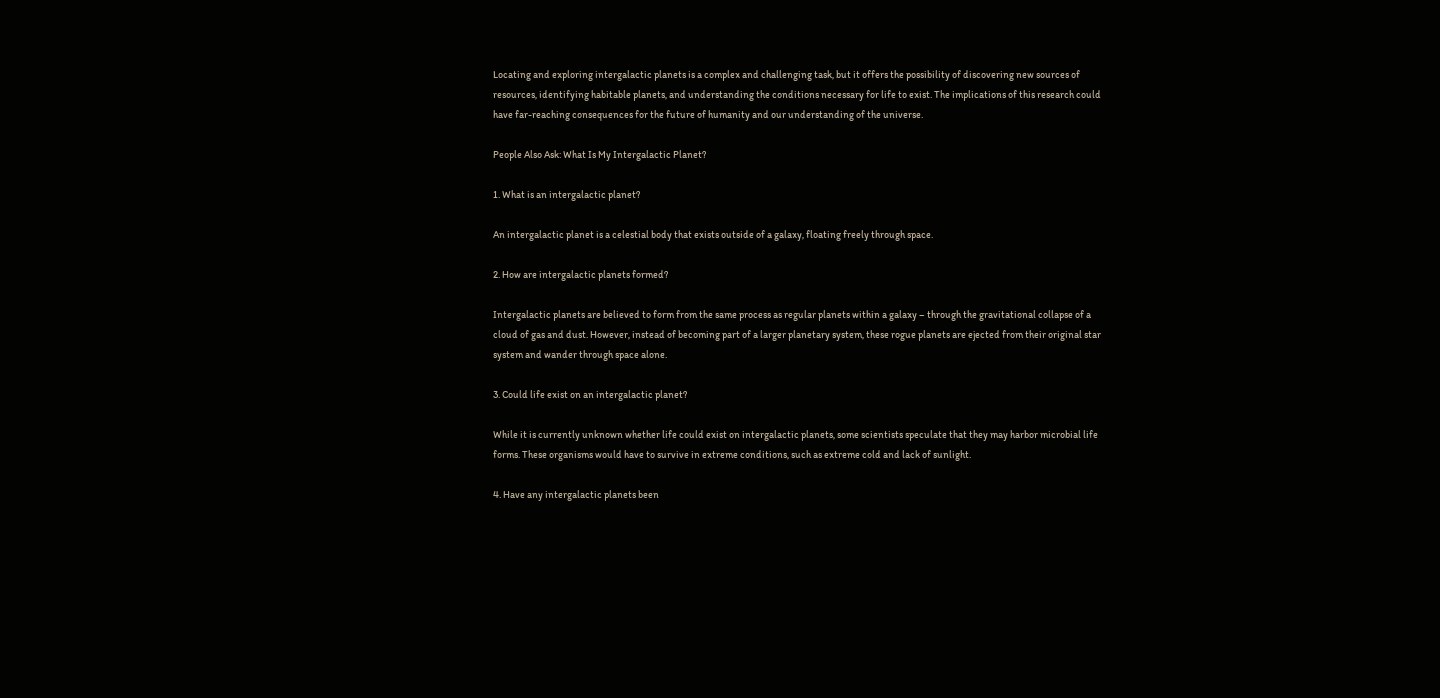Locating and exploring intergalactic planets is a complex and challenging task, but it offers the possibility of discovering new sources of resources, identifying habitable planets, and understanding the conditions necessary for life to exist. The implications of this research could have far-reaching consequences for the future of humanity and our understanding of the universe.

People Also Ask: What Is My Intergalactic Planet?

1. What is an intergalactic planet?

An intergalactic planet is a celestial body that exists outside of a galaxy, floating freely through space.

2. How are intergalactic planets formed?

Intergalactic planets are believed to form from the same process as regular planets within a galaxy – through the gravitational collapse of a cloud of gas and dust. However, instead of becoming part of a larger planetary system, these rogue planets are ejected from their original star system and wander through space alone.

3. Could life exist on an intergalactic planet?

While it is currently unknown whether life could exist on intergalactic planets, some scientists speculate that they may harbor microbial life forms. These organisms would have to survive in extreme conditions, such as extreme cold and lack of sunlight.

4. Have any intergalactic planets been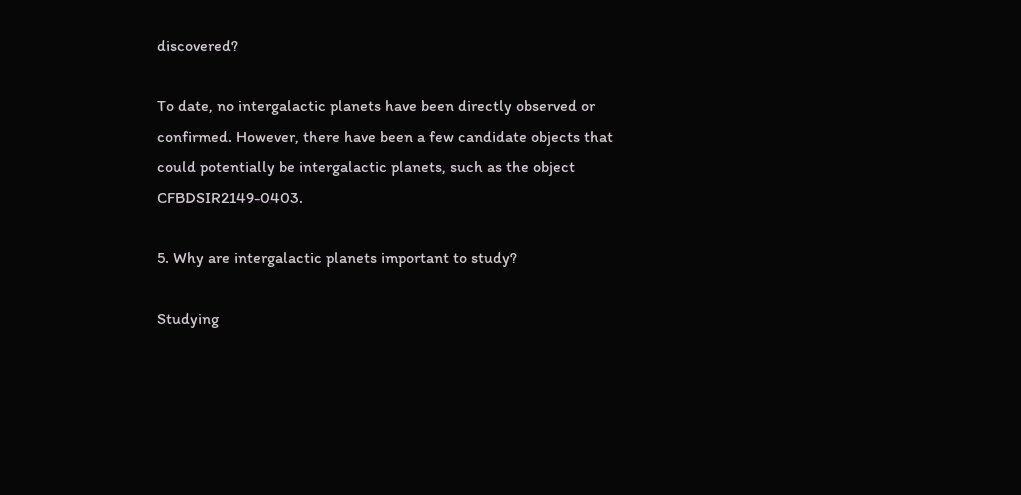discovered?

To date, no intergalactic planets have been directly observed or confirmed. However, there have been a few candidate objects that could potentially be intergalactic planets, such as the object CFBDSIR2149-0403.

5. Why are intergalactic planets important to study?

Studying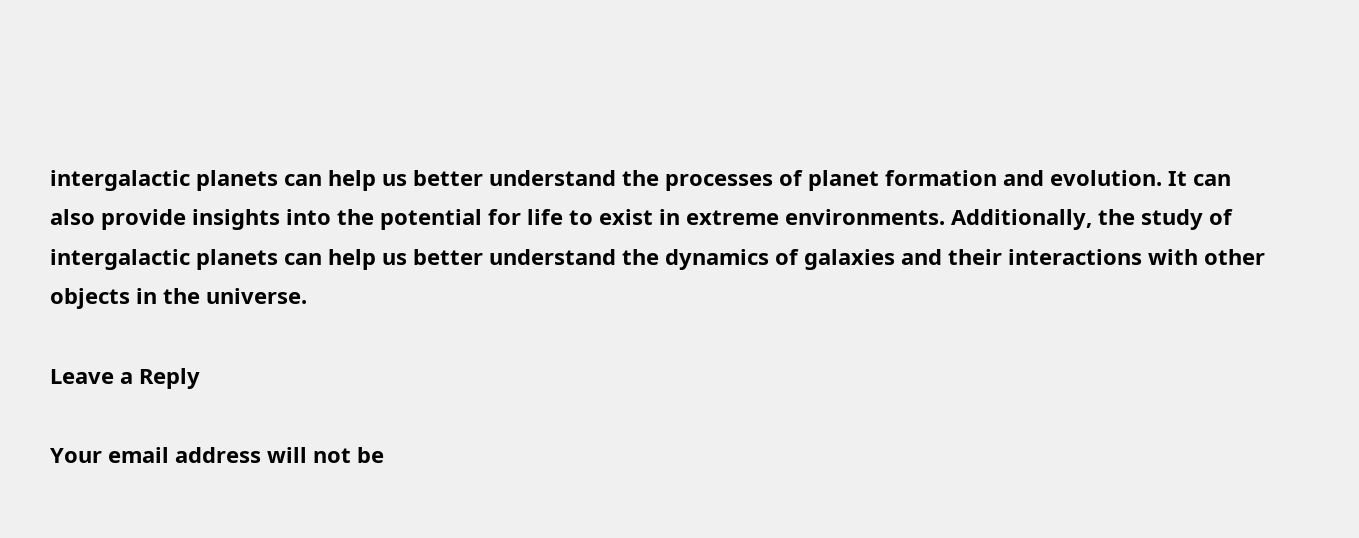intergalactic planets can help us better understand the processes of planet formation and evolution. It can also provide insights into the potential for life to exist in extreme environments. Additionally, the study of intergalactic planets can help us better understand the dynamics of galaxies and their interactions with other objects in the universe.

Leave a Reply

Your email address will not be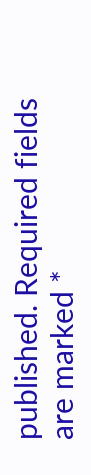published. Required fields are marked *